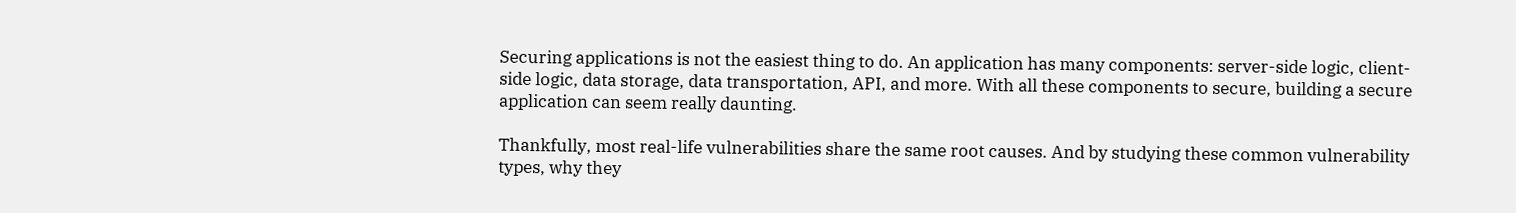Securing applications is not the easiest thing to do. An application has many components: server-side logic, client-side logic, data storage, data transportation, API, and more. With all these components to secure, building a secure application can seem really daunting.

Thankfully, most real-life vulnerabilities share the same root causes. And by studying these common vulnerability types, why they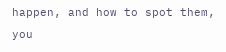happen, and how to spot them, you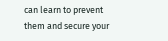can learn to prevent them and secure your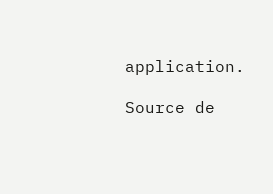application.

Source de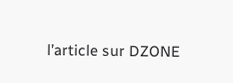l’article sur DZONE